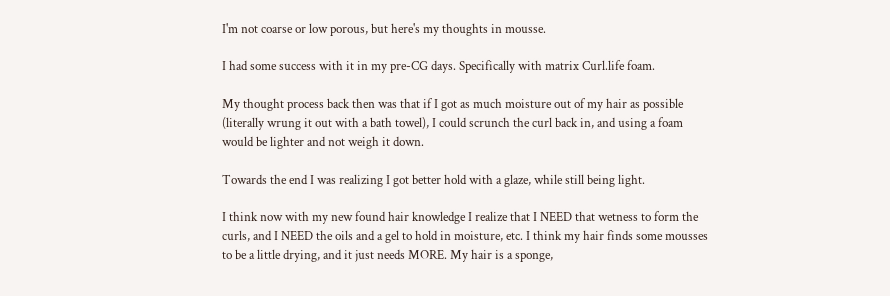I'm not coarse or low porous, but here's my thoughts in mousse.

I had some success with it in my pre-CG days. Specifically with matrix Curl.life foam.

My thought process back then was that if I got as much moisture out of my hair as possible (literally wrung it out with a bath towel), I could scrunch the curl back in, and using a foam would be lighter and not weigh it down.

Towards the end I was realizing I got better hold with a glaze, while still being light.

I think now with my new found hair knowledge I realize that I NEED that wetness to form the curls, and I NEED the oils and a gel to hold in moisture, etc. I think my hair finds some mousses to be a little drying, and it just needs MORE. My hair is a sponge,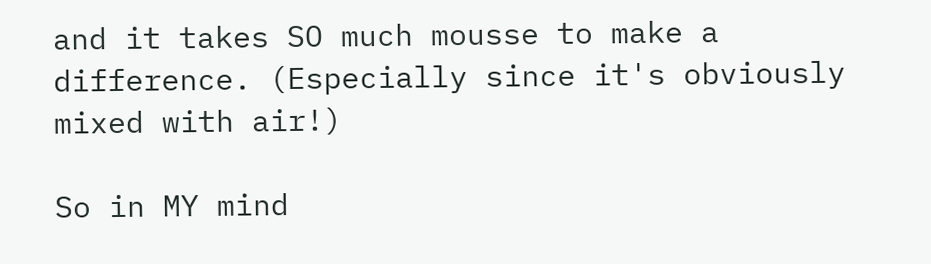and it takes SO much mousse to make a difference. (Especially since it's obviously mixed with air!)

So in MY mind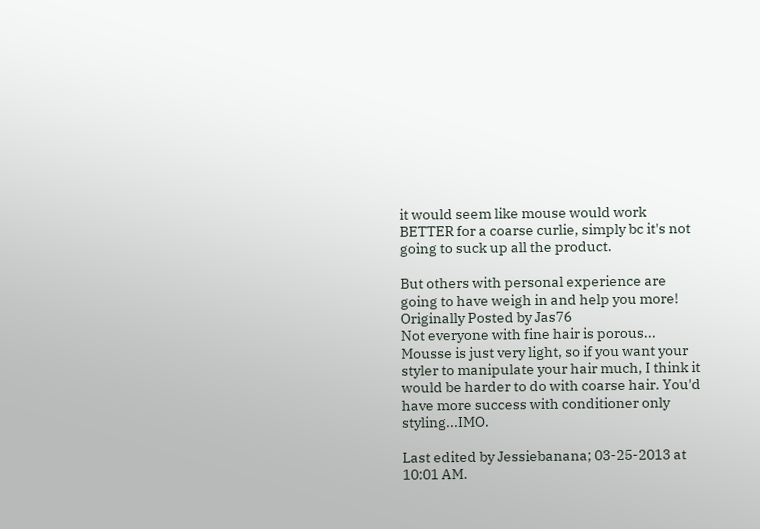it would seem like mouse would work BETTER for a coarse curlie, simply bc it's not going to suck up all the product.

But others with personal experience are going to have weigh in and help you more!
Originally Posted by Jas76
Not everyone with fine hair is porous...
Mousse is just very light, so if you want your styler to manipulate your hair much, I think it would be harder to do with coarse hair. You'd have more success with conditioner only styling...IMO.

Last edited by Jessiebanana; 03-25-2013 at 10:01 AM.